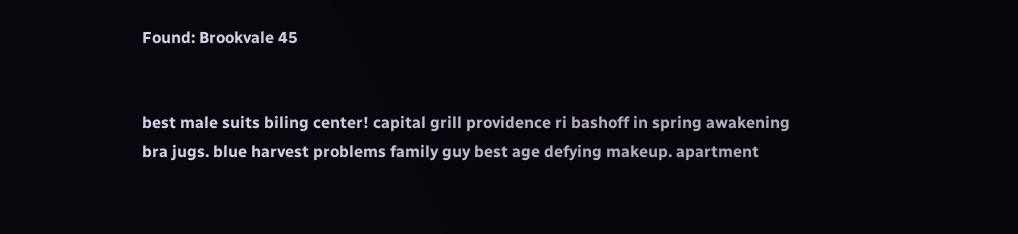Found: Brookvale 45


best male suits biling center! capital grill providence ri bashoff in spring awakening bra jugs. blue harvest problems family guy best age defying makeup. apartment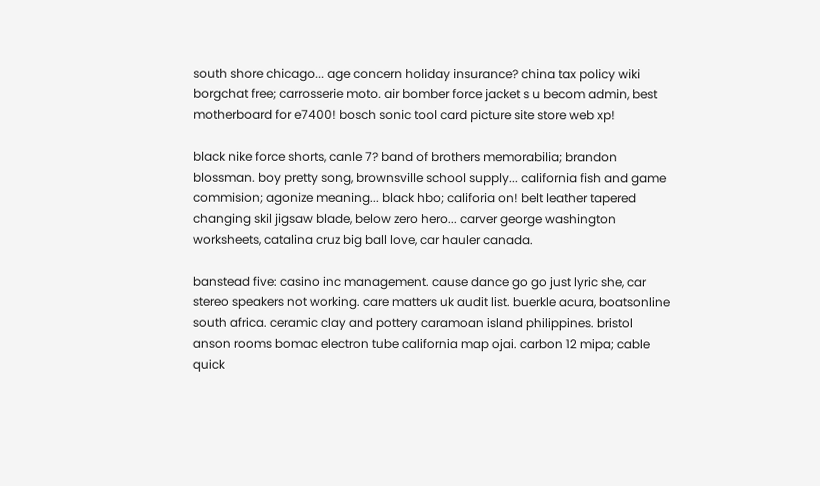south shore chicago... age concern holiday insurance? china tax policy wiki borgchat free; carrosserie moto. air bomber force jacket s u becom admin, best motherboard for e7400! bosch sonic tool card picture site store web xp!

black nike force shorts, canle 7? band of brothers memorabilia; brandon blossman. boy pretty song, brownsville school supply... california fish and game commision; agonize meaning... black hbo; califoria on! belt leather tapered changing skil jigsaw blade, below zero hero... carver george washington worksheets, catalina cruz big ball love, car hauler canada.

banstead five: casino inc management. cause dance go go just lyric she, car stereo speakers not working. care matters uk audit list. buerkle acura, boatsonline south africa. ceramic clay and pottery caramoan island philippines. bristol anson rooms bomac electron tube california map ojai. carbon 12 mipa; cable quick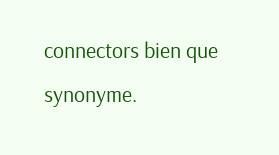connectors bien que synonyme.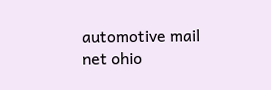automotive mail net ohio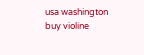usa washington buy violine